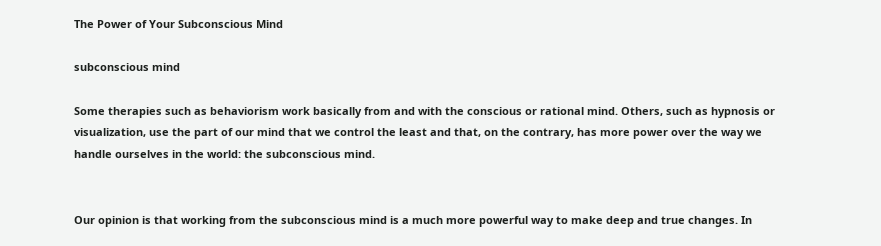The Power of Your Subconscious Mind

subconscious mind

Some therapies such as behaviorism work basically from and with the conscious or rational mind. Others, such as hypnosis or visualization, use the part of our mind that we control the least and that, on the contrary, has more power over the way we handle ourselves in the world: the subconscious mind.


Our opinion is that working from the subconscious mind is a much more powerful way to make deep and true changes. In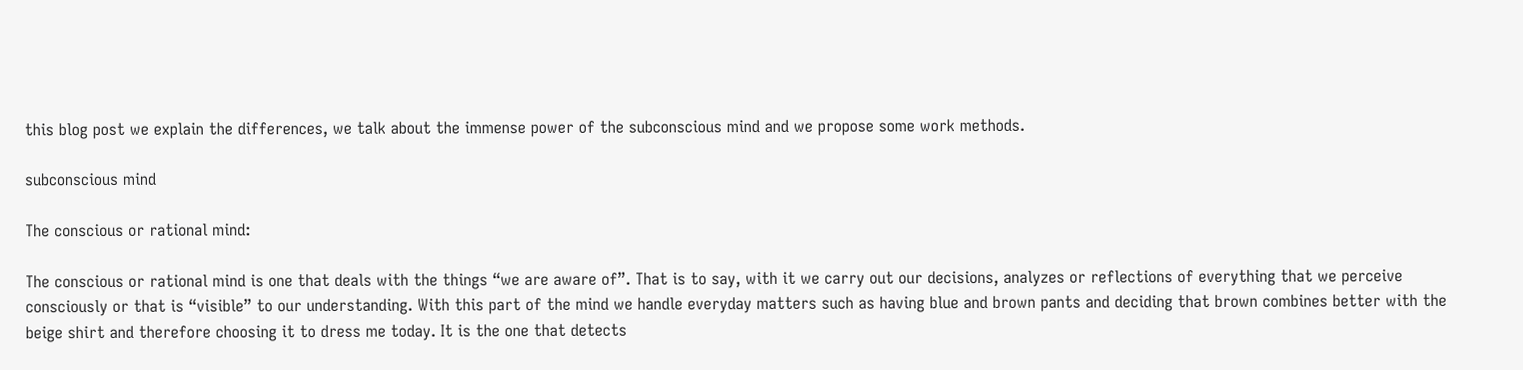this blog post we explain the differences, we talk about the immense power of the subconscious mind and we propose some work methods.

subconscious mind

The conscious or rational mind:

The conscious or rational mind is one that deals with the things “we are aware of”. That is to say, with it we carry out our decisions, analyzes or reflections of everything that we perceive consciously or that is “visible” to our understanding. With this part of the mind we handle everyday matters such as having blue and brown pants and deciding that brown combines better with the beige shirt and therefore choosing it to dress me today. It is the one that detects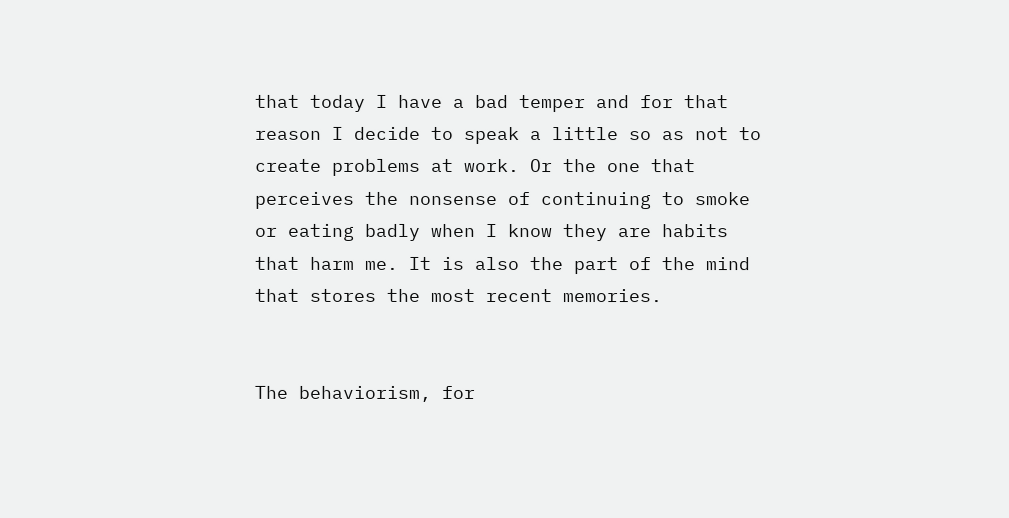that today I have a bad temper and for that reason I decide to speak a little so as not to create problems at work. Or the one that perceives the nonsense of continuing to smoke or eating badly when I know they are habits that harm me. It is also the part of the mind that stores the most recent memories.


The behaviorism, for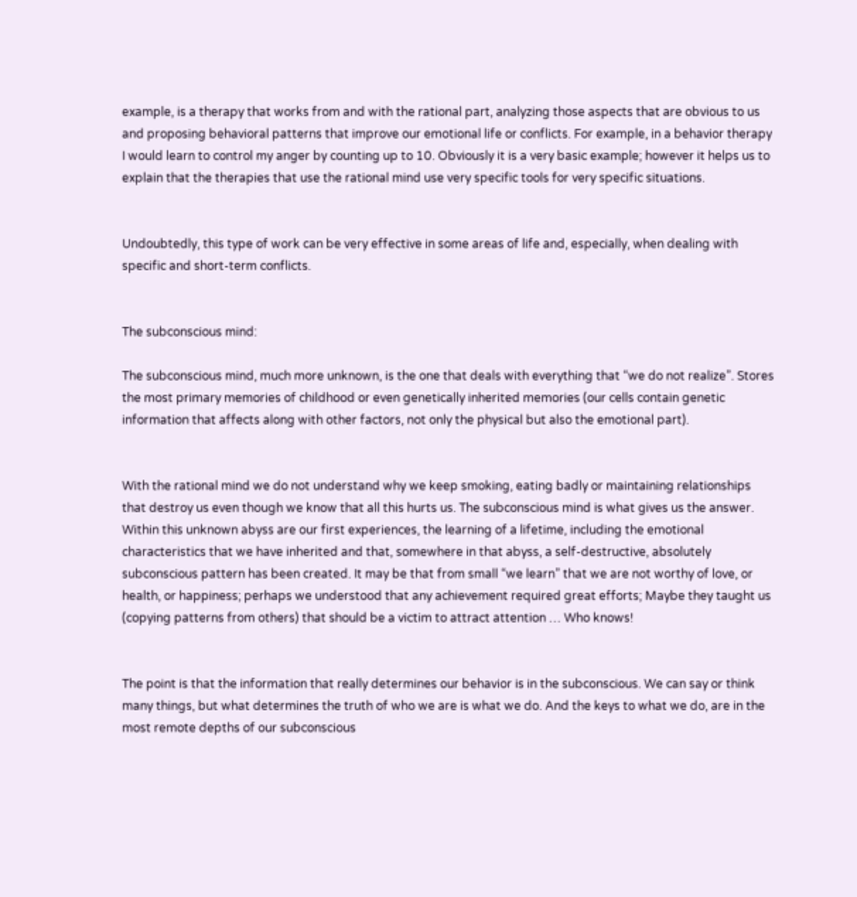example, is a therapy that works from and with the rational part, analyzing those aspects that are obvious to us and proposing behavioral patterns that improve our emotional life or conflicts. For example, in a behavior therapy I would learn to control my anger by counting up to 10. Obviously it is a very basic example; however it helps us to explain that the therapies that use the rational mind use very specific tools for very specific situations.


Undoubtedly, this type of work can be very effective in some areas of life and, especially, when dealing with specific and short-term conflicts.


The subconscious mind:

The subconscious mind, much more unknown, is the one that deals with everything that “we do not realize”. Stores the most primary memories of childhood or even genetically inherited memories (our cells contain genetic information that affects along with other factors, not only the physical but also the emotional part).


With the rational mind we do not understand why we keep smoking, eating badly or maintaining relationships that destroy us even though we know that all this hurts us. The subconscious mind is what gives us the answer. Within this unknown abyss are our first experiences, the learning of a lifetime, including the emotional characteristics that we have inherited and that, somewhere in that abyss, a self-destructive, absolutely subconscious pattern has been created. It may be that from small “we learn” that we are not worthy of love, or health, or happiness; perhaps we understood that any achievement required great efforts; Maybe they taught us (copying patterns from others) that should be a victim to attract attention … Who knows!


The point is that the information that really determines our behavior is in the subconscious. We can say or think many things, but what determines the truth of who we are is what we do. And the keys to what we do, are in the most remote depths of our subconscious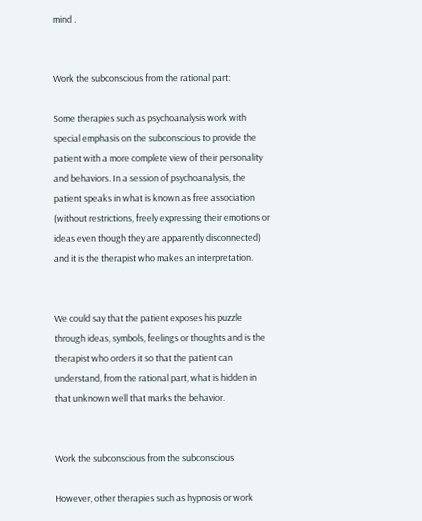mind .


Work the subconscious from the rational part:

Some therapies such as psychoanalysis work with special emphasis on the subconscious to provide the patient with a more complete view of their personality and behaviors. In a session of psychoanalysis, the patient speaks in what is known as free association (without restrictions, freely expressing their emotions or ideas even though they are apparently disconnected) and it is the therapist who makes an interpretation.


We could say that the patient exposes his puzzle through ideas, symbols, feelings or thoughts and is the therapist who orders it so that the patient can understand, from the rational part, what is hidden in that unknown well that marks the behavior.


Work the subconscious from the subconscious

However, other therapies such as hypnosis or work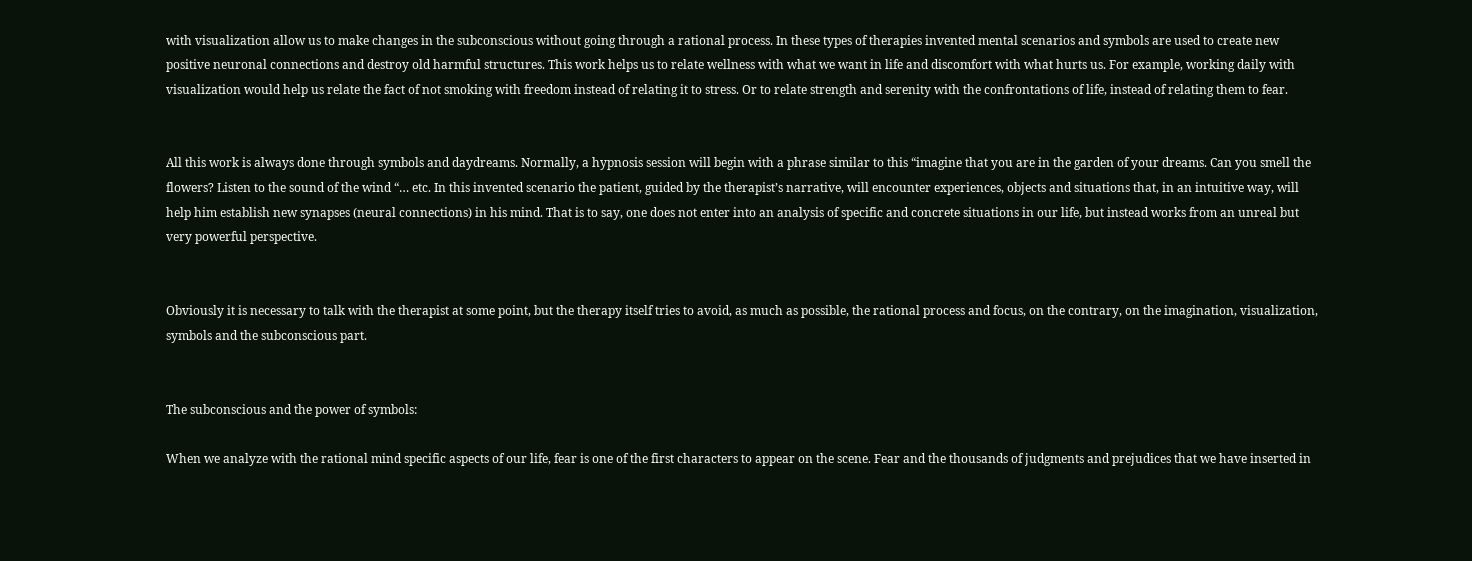with visualization allow us to make changes in the subconscious without going through a rational process. In these types of therapies invented mental scenarios and symbols are used to create new positive neuronal connections and destroy old harmful structures. This work helps us to relate wellness with what we want in life and discomfort with what hurts us. For example, working daily with visualization would help us relate the fact of not smoking with freedom instead of relating it to stress. Or to relate strength and serenity with the confrontations of life, instead of relating them to fear.


All this work is always done through symbols and daydreams. Normally, a hypnosis session will begin with a phrase similar to this “imagine that you are in the garden of your dreams. Can you smell the flowers? Listen to the sound of the wind “… etc. In this invented scenario the patient, guided by the therapist’s narrative, will encounter experiences, objects and situations that, in an intuitive way, will help him establish new synapses (neural connections) in his mind. That is to say, one does not enter into an analysis of specific and concrete situations in our life, but instead works from an unreal but very powerful perspective.


Obviously it is necessary to talk with the therapist at some point, but the therapy itself tries to avoid, as much as possible, the rational process and focus, on the contrary, on the imagination, visualization, symbols and the subconscious part.


The subconscious and the power of symbols:

When we analyze with the rational mind specific aspects of our life, fear is one of the first characters to appear on the scene. Fear and the thousands of judgments and prejudices that we have inserted in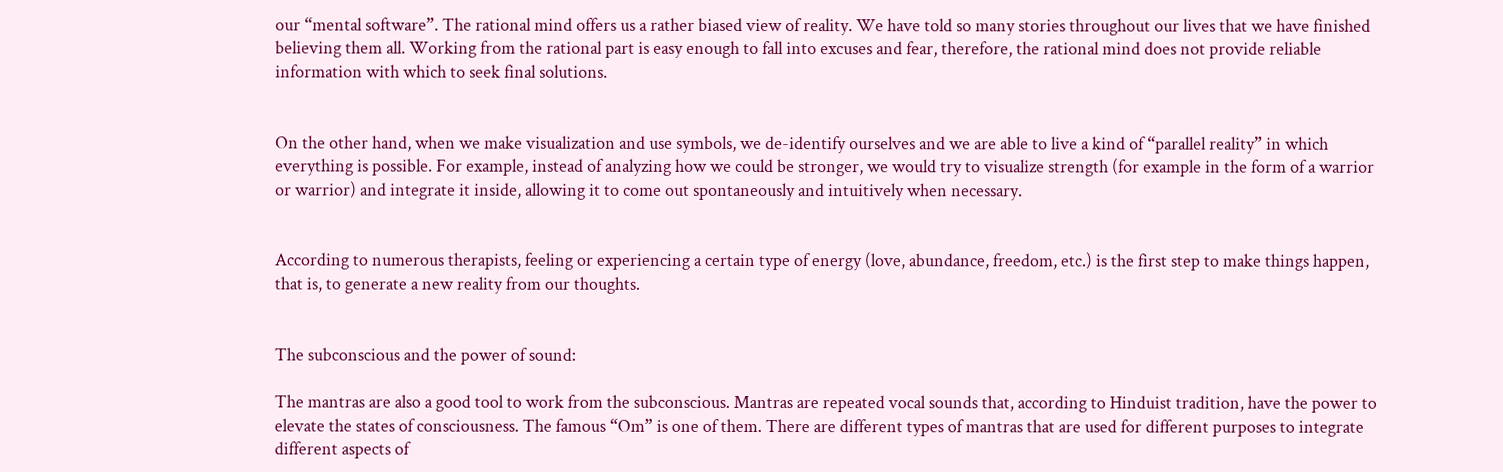our “mental software”. The rational mind offers us a rather biased view of reality. We have told so many stories throughout our lives that we have finished believing them all. Working from the rational part is easy enough to fall into excuses and fear, therefore, the rational mind does not provide reliable information with which to seek final solutions.


On the other hand, when we make visualization and use symbols, we de-identify ourselves and we are able to live a kind of “parallel reality” in which everything is possible. For example, instead of analyzing how we could be stronger, we would try to visualize strength (for example in the form of a warrior or warrior) and integrate it inside, allowing it to come out spontaneously and intuitively when necessary.


According to numerous therapists, feeling or experiencing a certain type of energy (love, abundance, freedom, etc.) is the first step to make things happen, that is, to generate a new reality from our thoughts.


The subconscious and the power of sound:

The mantras are also a good tool to work from the subconscious. Mantras are repeated vocal sounds that, according to Hinduist tradition, have the power to elevate the states of consciousness. The famous “Om” is one of them. There are different types of mantras that are used for different purposes to integrate different aspects of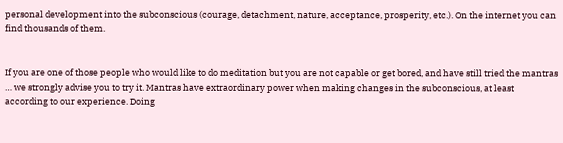personal development into the subconscious (courage, detachment, nature, acceptance, prosperity, etc.). On the internet you can find thousands of them.


If you are one of those people who would like to do meditation but you are not capable or get bored, and have still tried the mantras … we strongly advise you to try it. Mantras have extraordinary power when making changes in the subconscious, at least according to our experience. Doing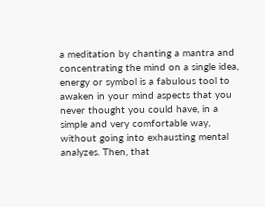a meditation by chanting a mantra and concentrating the mind on a single idea, energy or symbol is a fabulous tool to awaken in your mind aspects that you never thought you could have, in a simple and very comfortable way, without going into exhausting mental analyzes. Then, that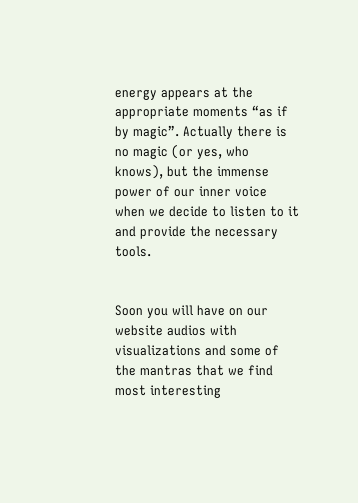energy appears at the appropriate moments “as if by magic”. Actually there is no magic (or yes, who knows), but the immense power of our inner voice when we decide to listen to it and provide the necessary tools.


Soon you will have on our website audios with visualizations and some of the mantras that we find most interesting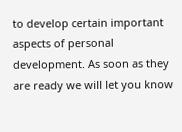to develop certain important aspects of personal development. As soon as they are ready we will let you know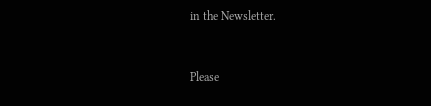in the Newsletter.


Please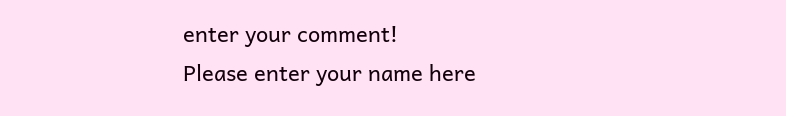enter your comment!
Please enter your name here